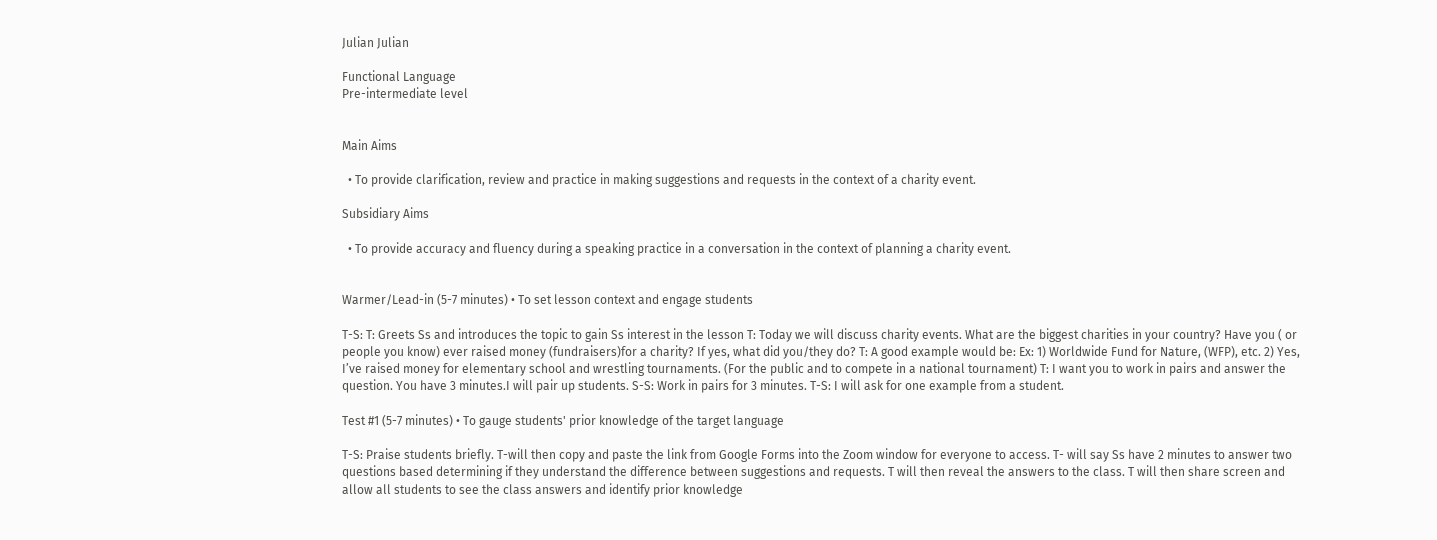Julian Julian

Functional Language
Pre-intermediate level


Main Aims

  • To provide clarification, review and practice in making suggestions and requests in the context of a charity event.

Subsidiary Aims

  • To provide accuracy and fluency during a speaking practice in a conversation in the context of planning a charity event.


Warmer/Lead-in (5-7 minutes) • To set lesson context and engage students

T-S: T: Greets Ss and introduces the topic to gain Ss interest in the lesson T: Today we will discuss charity events. What are the biggest charities in your country? Have you ( or people you know) ever raised money (fundraisers)for a charity? If yes, what did you/they do? T: A good example would be: Ex: 1) Worldwide Fund for Nature, (WFP), etc. 2) Yes, I’ve raised money for elementary school and wrestling tournaments. (For the public and to compete in a national tournament) T: I want you to work in pairs and answer the question. You have 3 minutes.I will pair up students. S-S: Work in pairs for 3 minutes. T-S: I will ask for one example from a student.

Test #1 (5-7 minutes) • To gauge students' prior knowledge of the target language

T-S: Praise students briefly. T-will then copy and paste the link from Google Forms into the Zoom window for everyone to access. T- will say Ss have 2 minutes to answer two questions based determining if they understand the difference between suggestions and requests. T will then reveal the answers to the class. T will then share screen and allow all students to see the class answers and identify prior knowledge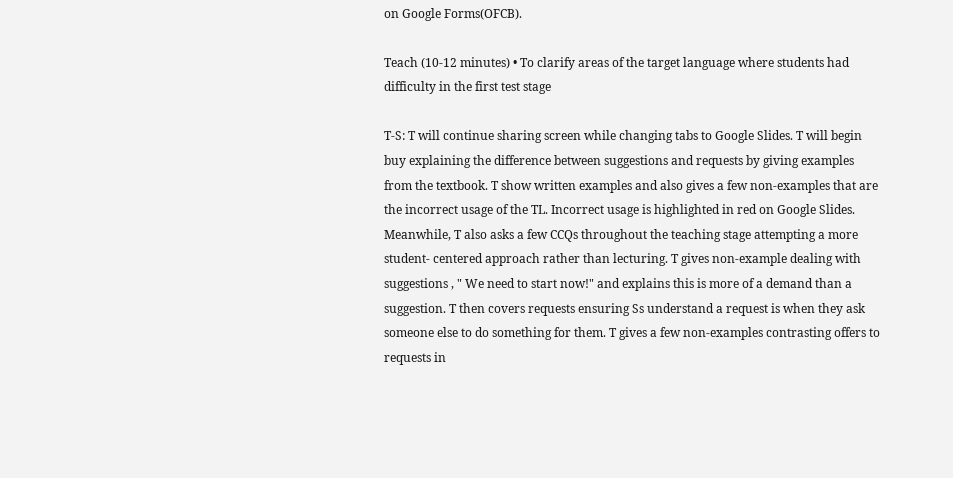on Google Forms(OFCB).

Teach (10-12 minutes) • To clarify areas of the target language where students had difficulty in the first test stage

T-S: T will continue sharing screen while changing tabs to Google Slides. T will begin buy explaining the difference between suggestions and requests by giving examples from the textbook. T show written examples and also gives a few non-examples that are the incorrect usage of the TL. Incorrect usage is highlighted in red on Google Slides. Meanwhile, T also asks a few CCQs throughout the teaching stage attempting a more student- centered approach rather than lecturing. T gives non-example dealing with suggestions , " We need to start now!" and explains this is more of a demand than a suggestion. T then covers requests ensuring Ss understand a request is when they ask someone else to do something for them. T gives a few non-examples contrasting offers to requests in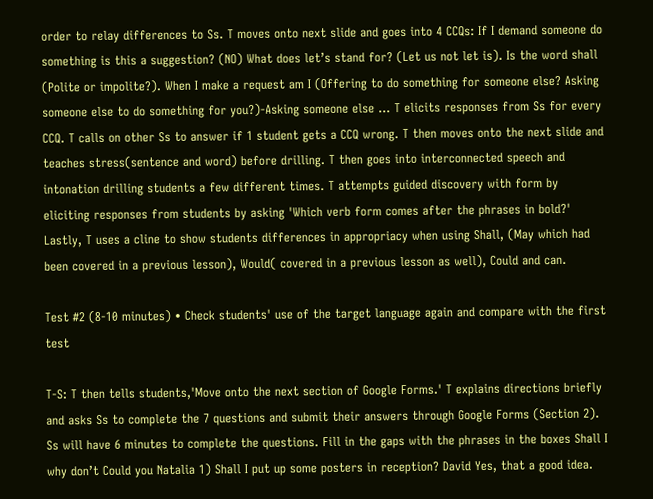order to relay differences to Ss. T moves onto next slide and goes into 4 CCQs: If I demand someone do something is this a suggestion? (NO) What does let’s stand for? (Let us not let is). Is the word shall (Polite or impolite?). When I make a request am I (Offering to do something for someone else? Asking someone else to do something for you?)-Asking someone else ... T elicits responses from Ss for every CCQ. T calls on other Ss to answer if 1 student gets a CCQ wrong. T then moves onto the next slide and teaches stress(sentence and word) before drilling. T then goes into interconnected speech and intonation drilling students a few different times. T attempts guided discovery with form by eliciting responses from students by asking 'Which verb form comes after the phrases in bold?' Lastly, T uses a cline to show students differences in appropriacy when using Shall, (May which had been covered in a previous lesson), Would( covered in a previous lesson as well), Could and can.

Test #2 (8-10 minutes) • Check students' use of the target language again and compare with the first test

T-S: T then tells students,'Move onto the next section of Google Forms.' T explains directions briefly and asks Ss to complete the 7 questions and submit their answers through Google Forms (Section 2). Ss will have 6 minutes to complete the questions. Fill in the gaps with the phrases in the boxes Shall I why don’t Could you Natalia 1) Shall I put up some posters in reception? David Yes, that a good idea.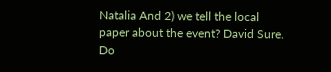Natalia And 2) we tell the local paper about the event? David Sure. Do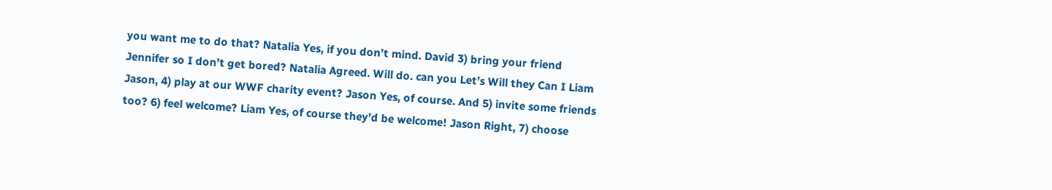you want me to do that? Natalia Yes, if you don’t mind. David 3) bring your friend Jennifer so I don’t get bored? Natalia Agreed. Will do. can you Let’s Will they Can I Liam Jason, 4) play at our WWF charity event? Jason Yes, of course. And 5) invite some friends too? 6) feel welcome? Liam Yes, of course they’d be welcome! Jason Right, 7) choose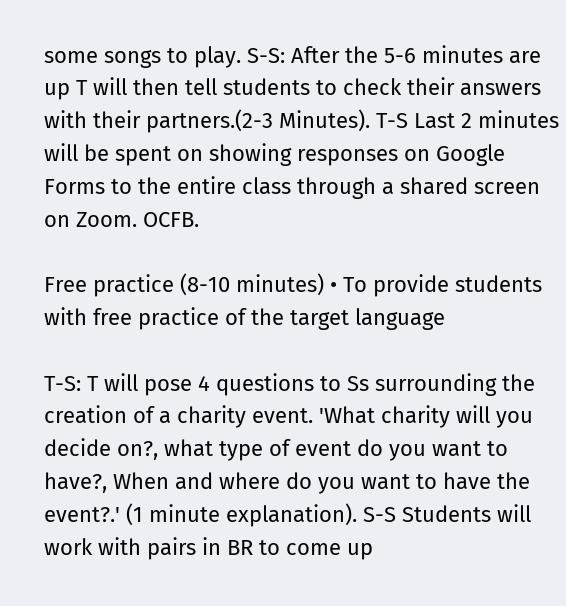some songs to play. S-S: After the 5-6 minutes are up T will then tell students to check their answers with their partners.(2-3 Minutes). T-S Last 2 minutes will be spent on showing responses on Google Forms to the entire class through a shared screen on Zoom. OCFB.

Free practice (8-10 minutes) • To provide students with free practice of the target language

T-S: T will pose 4 questions to Ss surrounding the creation of a charity event. 'What charity will you decide on?, what type of event do you want to have?, When and where do you want to have the event?.' (1 minute explanation). S-S Students will work with pairs in BR to come up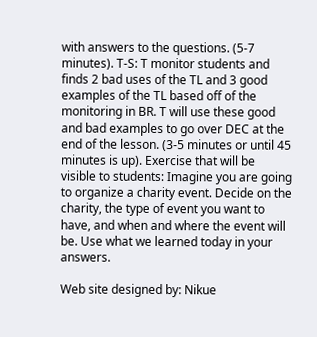with answers to the questions. (5-7 minutes). T-S: T monitor students and finds 2 bad uses of the TL and 3 good examples of the TL based off of the monitoring in BR. T will use these good and bad examples to go over DEC at the end of the lesson. (3-5 minutes or until 45 minutes is up). Exercise that will be visible to students: Imagine you are going to organize a charity event. Decide on the charity, the type of event you want to have, and when and where the event will be. Use what we learned today in your answers.

Web site designed by: Nikue